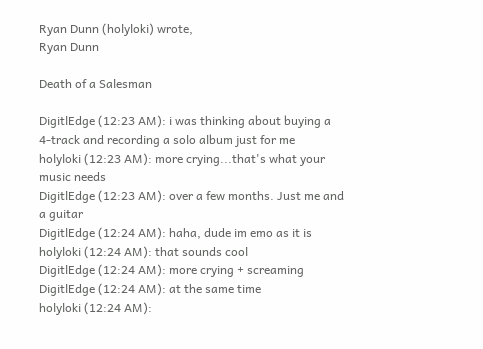Ryan Dunn (holyloki) wrote,
Ryan Dunn

Death of a Salesman

DigitlEdge (12:23 AM): i was thinking about buying a 4-track and recording a solo album just for me
holyloki (12:23 AM): more crying...that's what your music needs
DigitlEdge (12:23 AM): over a few months. Just me and a guitar
DigitlEdge (12:24 AM): haha, dude im emo as it is
holyloki (12:24 AM): that sounds cool
DigitlEdge (12:24 AM): more crying + screaming
DigitlEdge (12:24 AM): at the same time
holyloki (12:24 AM):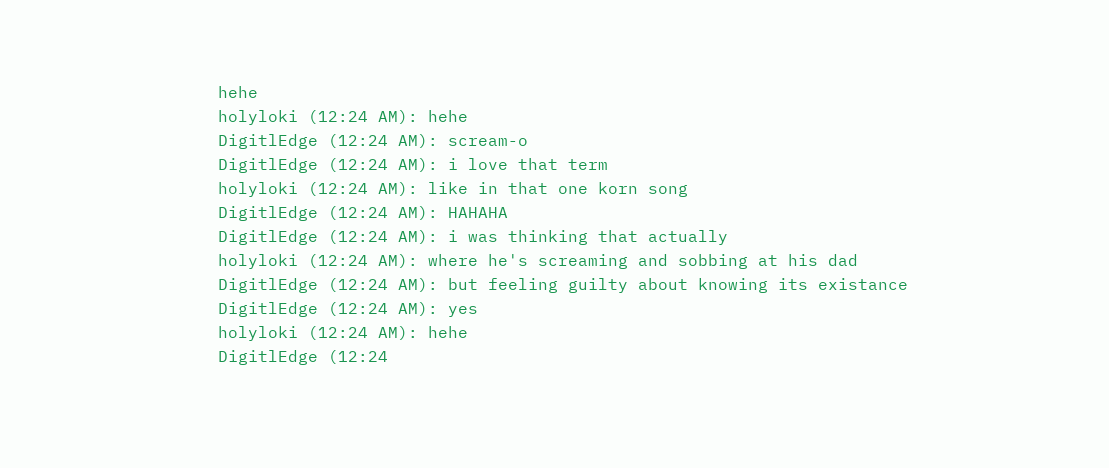hehe
holyloki (12:24 AM): hehe
DigitlEdge (12:24 AM): scream-o
DigitlEdge (12:24 AM): i love that term
holyloki (12:24 AM): like in that one korn song
DigitlEdge (12:24 AM): HAHAHA
DigitlEdge (12:24 AM): i was thinking that actually
holyloki (12:24 AM): where he's screaming and sobbing at his dad
DigitlEdge (12:24 AM): but feeling guilty about knowing its existance
DigitlEdge (12:24 AM): yes
holyloki (12:24 AM): hehe
DigitlEdge (12:24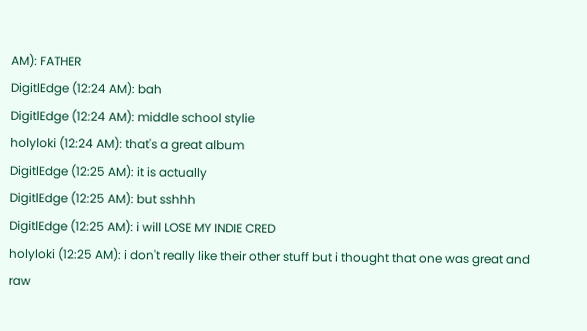AM): FATHER
DigitlEdge (12:24 AM): bah
DigitlEdge (12:24 AM): middle school stylie
holyloki (12:24 AM): that's a great album
DigitlEdge (12:25 AM): it is actually
DigitlEdge (12:25 AM): but sshhh
DigitlEdge (12:25 AM): i will LOSE MY INDIE CRED
holyloki (12:25 AM): i don't really like their other stuff but i thought that one was great and raw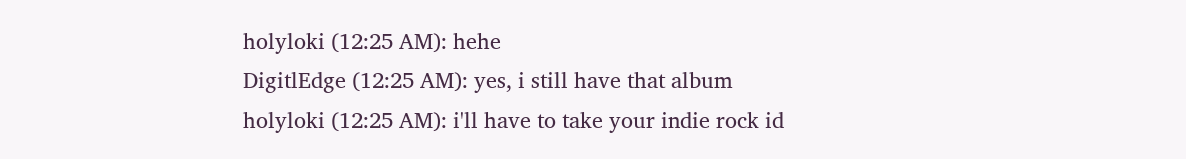holyloki (12:25 AM): hehe
DigitlEdge (12:25 AM): yes, i still have that album
holyloki (12:25 AM): i'll have to take your indie rock id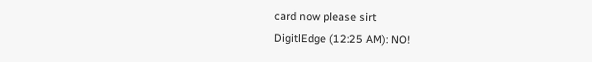card now please sirt
DigitlEdge (12:25 AM): NO!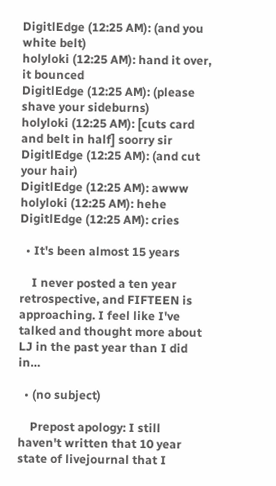DigitlEdge (12:25 AM): (and you white belt)
holyloki (12:25 AM): hand it over, it bounced
DigitlEdge (12:25 AM): (please shave your sideburns)
holyloki (12:25 AM): [cuts card and belt in half] soorry sir
DigitlEdge (12:25 AM): (and cut your hair)
DigitlEdge (12:25 AM): awww
holyloki (12:25 AM): hehe
DigitlEdge (12:25 AM): cries

  • It's been almost 15 years

    I never posted a ten year retrospective, and FIFTEEN is approaching. I feel like I've talked and thought more about LJ in the past year than I did in…

  • (no subject)

    Prepost apology: I still haven't written that 10 year state of livejournal that I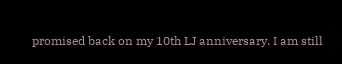promised back on my 10th LJ anniversary. I am still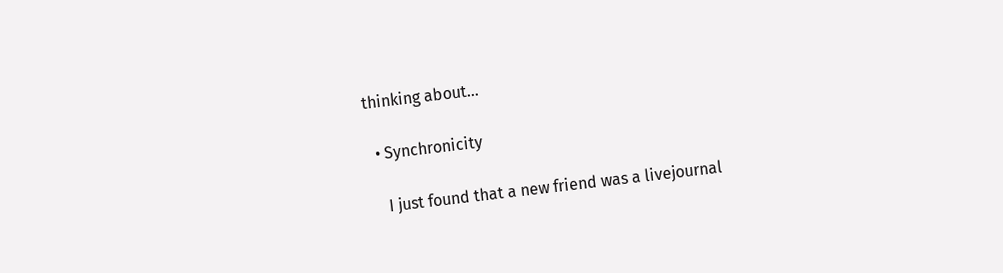thinking about…

  • Synchronicity

    I just found that a new friend was a livejournal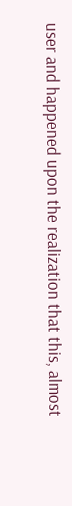user and happened upon the realization that this, almost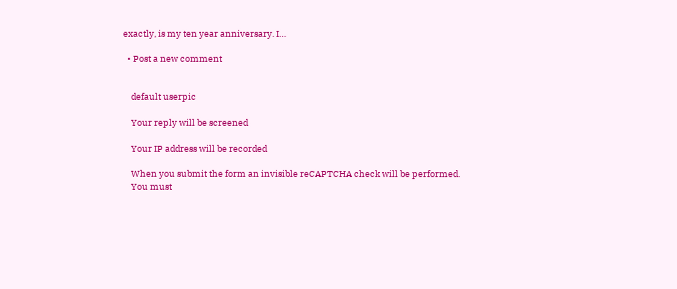exactly, is my ten year anniversary. I…

  • Post a new comment


    default userpic

    Your reply will be screened

    Your IP address will be recorded

    When you submit the form an invisible reCAPTCHA check will be performed.
    You must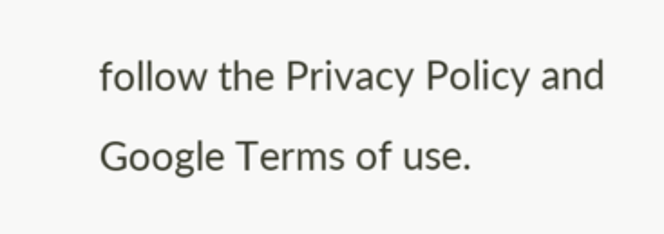follow the Privacy Policy and Google Terms of use.